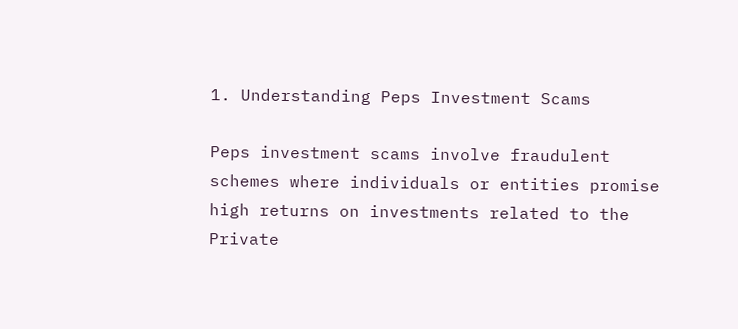1. Understanding Peps Investment Scams

Peps investment scams involve fraudulent schemes where individuals or entities promise high returns on investments related to the Private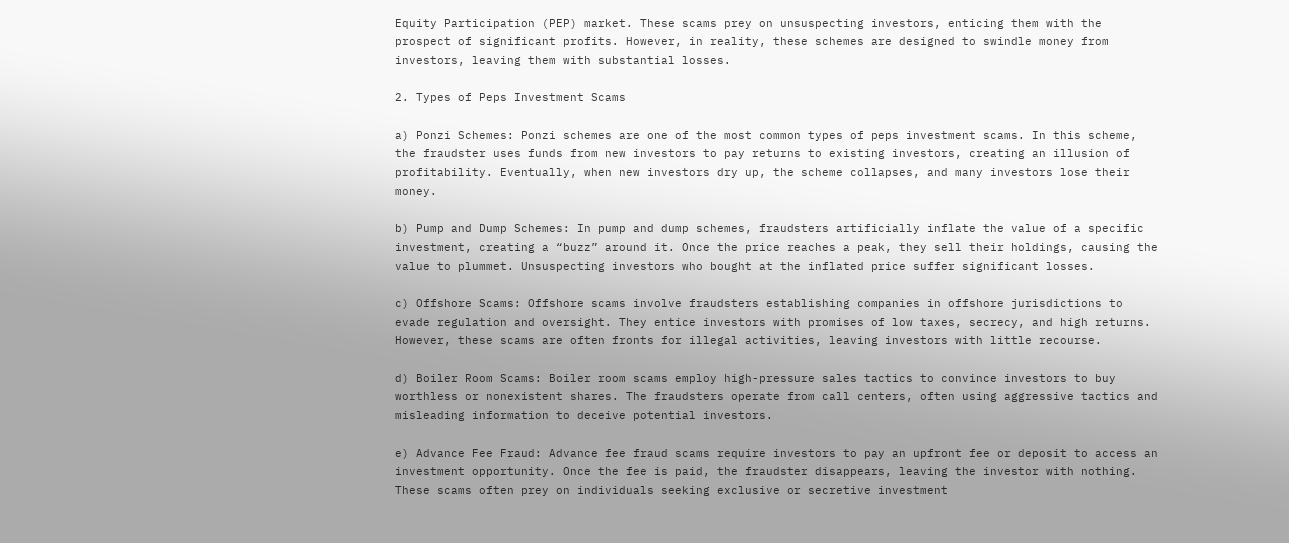Equity Participation (PEP) market. These scams prey on unsuspecting investors, enticing them with the prospect of significant profits. However, in reality, these schemes are designed to swindle money from investors, leaving them with substantial losses.

2. Types of Peps Investment Scams

a) Ponzi Schemes: Ponzi schemes are one of the most common types of peps investment scams. In this scheme, the fraudster uses funds from new investors to pay returns to existing investors, creating an illusion of profitability. Eventually, when new investors dry up, the scheme collapses, and many investors lose their money.

b) Pump and Dump Schemes: In pump and dump schemes, fraudsters artificially inflate the value of a specific investment, creating a “buzz” around it. Once the price reaches a peak, they sell their holdings, causing the value to plummet. Unsuspecting investors who bought at the inflated price suffer significant losses.

c) Offshore Scams: Offshore scams involve fraudsters establishing companies in offshore jurisdictions to evade regulation and oversight. They entice investors with promises of low taxes, secrecy, and high returns. However, these scams are often fronts for illegal activities, leaving investors with little recourse.

d) Boiler Room Scams: Boiler room scams employ high-pressure sales tactics to convince investors to buy worthless or nonexistent shares. The fraudsters operate from call centers, often using aggressive tactics and misleading information to deceive potential investors.

e) Advance Fee Fraud: Advance fee fraud scams require investors to pay an upfront fee or deposit to access an investment opportunity. Once the fee is paid, the fraudster disappears, leaving the investor with nothing. These scams often prey on individuals seeking exclusive or secretive investment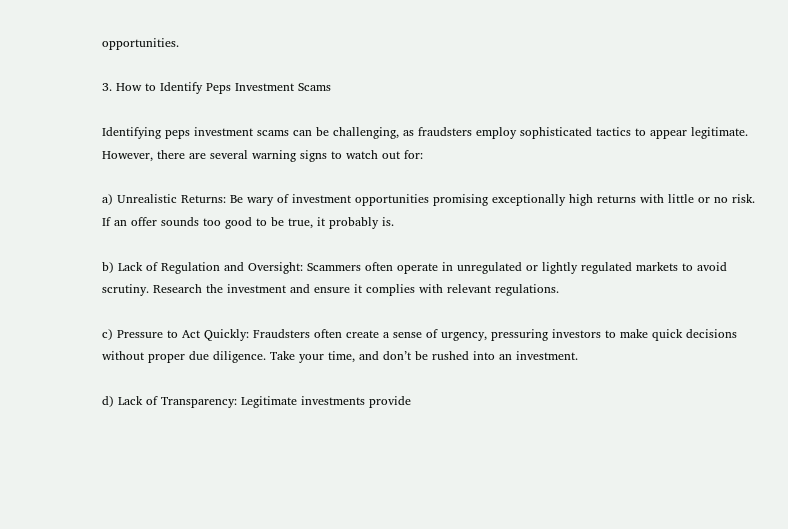opportunities.

3. How to Identify Peps Investment Scams

Identifying peps investment scams can be challenging, as fraudsters employ sophisticated tactics to appear legitimate. However, there are several warning signs to watch out for:

a) Unrealistic Returns: Be wary of investment opportunities promising exceptionally high returns with little or no risk. If an offer sounds too good to be true, it probably is.

b) Lack of Regulation and Oversight: Scammers often operate in unregulated or lightly regulated markets to avoid scrutiny. Research the investment and ensure it complies with relevant regulations.

c) Pressure to Act Quickly: Fraudsters often create a sense of urgency, pressuring investors to make quick decisions without proper due diligence. Take your time, and don’t be rushed into an investment.

d) Lack of Transparency: Legitimate investments provide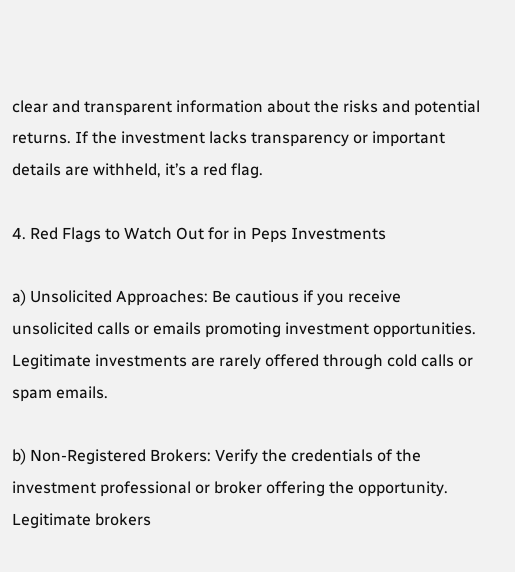clear and transparent information about the risks and potential returns. If the investment lacks transparency or important details are withheld, it’s a red flag.

4. Red Flags to Watch Out for in Peps Investments

a) Unsolicited Approaches: Be cautious if you receive unsolicited calls or emails promoting investment opportunities. Legitimate investments are rarely offered through cold calls or spam emails.

b) Non-Registered Brokers: Verify the credentials of the investment professional or broker offering the opportunity. Legitimate brokers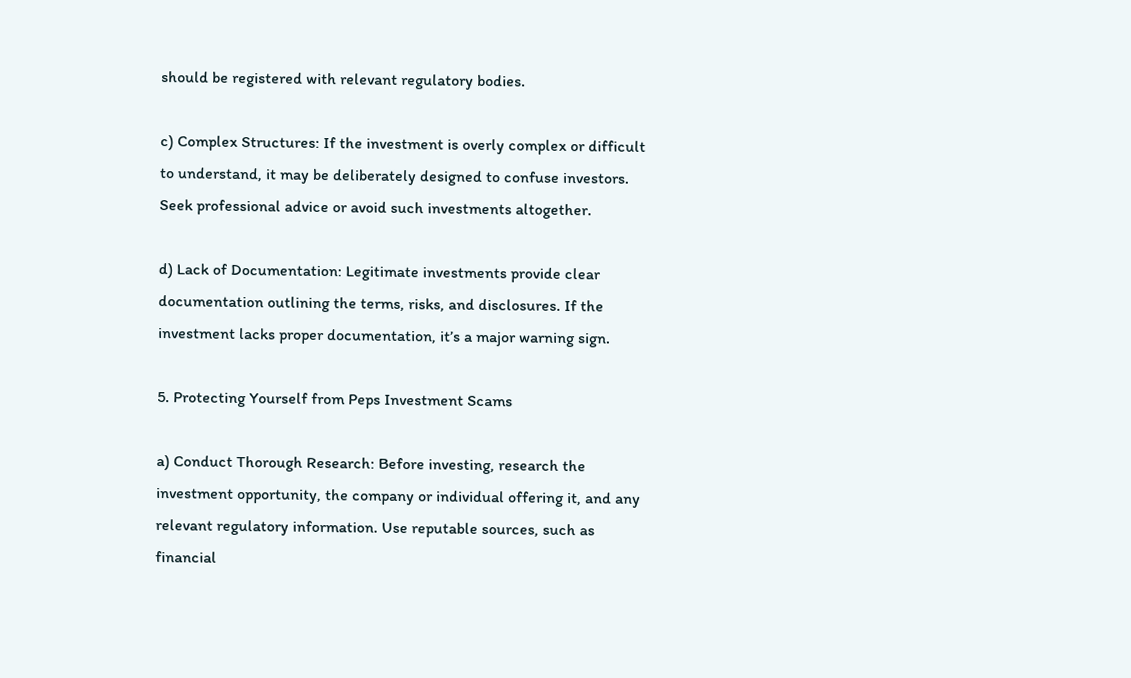should be registered with relevant regulatory bodies.

c) Complex Structures: If the investment is overly complex or difficult to understand, it may be deliberately designed to confuse investors. Seek professional advice or avoid such investments altogether.

d) Lack of Documentation: Legitimate investments provide clear documentation outlining the terms, risks, and disclosures. If the investment lacks proper documentation, it’s a major warning sign.

5. Protecting Yourself from Peps Investment Scams

a) Conduct Thorough Research: Before investing, research the investment opportunity, the company or individual offering it, and any relevant regulatory information. Use reputable sources, such as financial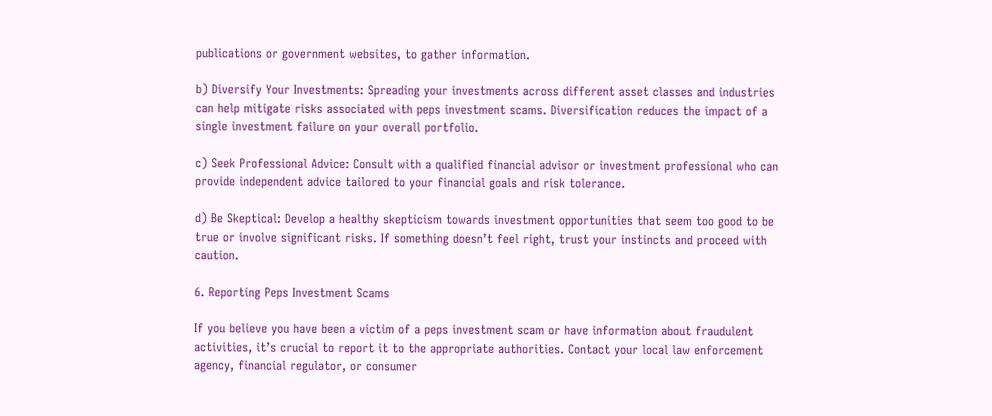publications or government websites, to gather information.

b) Diversify Your Investments: Spreading your investments across different asset classes and industries can help mitigate risks associated with peps investment scams. Diversification reduces the impact of a single investment failure on your overall portfolio.

c) Seek Professional Advice: Consult with a qualified financial advisor or investment professional who can provide independent advice tailored to your financial goals and risk tolerance.

d) Be Skeptical: Develop a healthy skepticism towards investment opportunities that seem too good to be true or involve significant risks. If something doesn’t feel right, trust your instincts and proceed with caution.

6. Reporting Peps Investment Scams

If you believe you have been a victim of a peps investment scam or have information about fraudulent activities, it’s crucial to report it to the appropriate authorities. Contact your local law enforcement agency, financial regulator, or consumer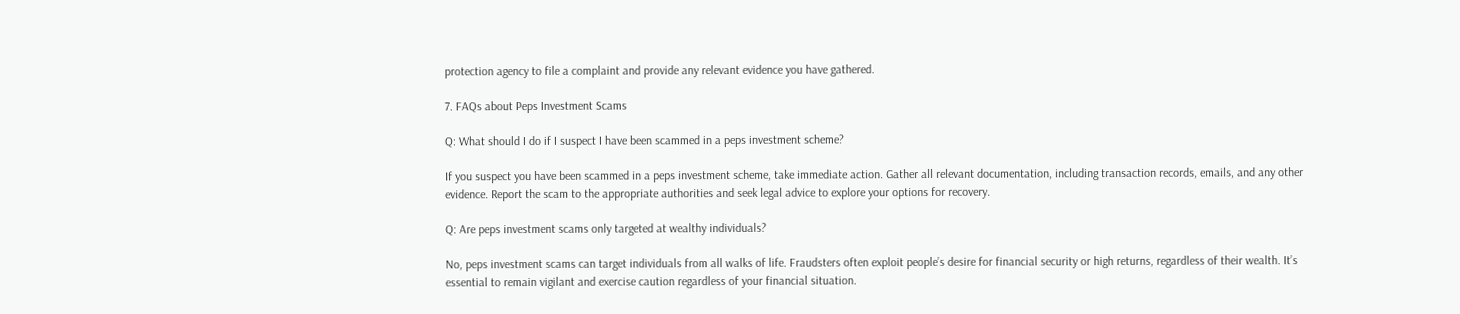protection agency to file a complaint and provide any relevant evidence you have gathered.

7. FAQs about Peps Investment Scams

Q: What should I do if I suspect I have been scammed in a peps investment scheme?

If you suspect you have been scammed in a peps investment scheme, take immediate action. Gather all relevant documentation, including transaction records, emails, and any other evidence. Report the scam to the appropriate authorities and seek legal advice to explore your options for recovery.

Q: Are peps investment scams only targeted at wealthy individuals?

No, peps investment scams can target individuals from all walks of life. Fraudsters often exploit people’s desire for financial security or high returns, regardless of their wealth. It’s essential to remain vigilant and exercise caution regardless of your financial situation.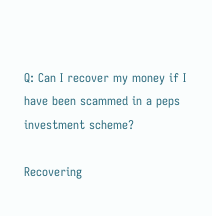Q: Can I recover my money if I have been scammed in a peps investment scheme?

Recovering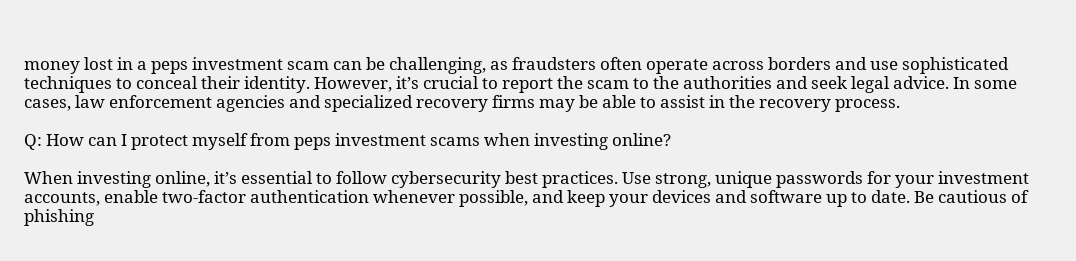money lost in a peps investment scam can be challenging, as fraudsters often operate across borders and use sophisticated techniques to conceal their identity. However, it’s crucial to report the scam to the authorities and seek legal advice. In some cases, law enforcement agencies and specialized recovery firms may be able to assist in the recovery process.

Q: How can I protect myself from peps investment scams when investing online?

When investing online, it’s essential to follow cybersecurity best practices. Use strong, unique passwords for your investment accounts, enable two-factor authentication whenever possible, and keep your devices and software up to date. Be cautious of phishing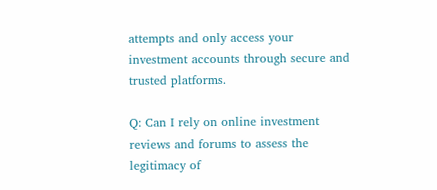attempts and only access your investment accounts through secure and trusted platforms.

Q: Can I rely on online investment reviews and forums to assess the legitimacy of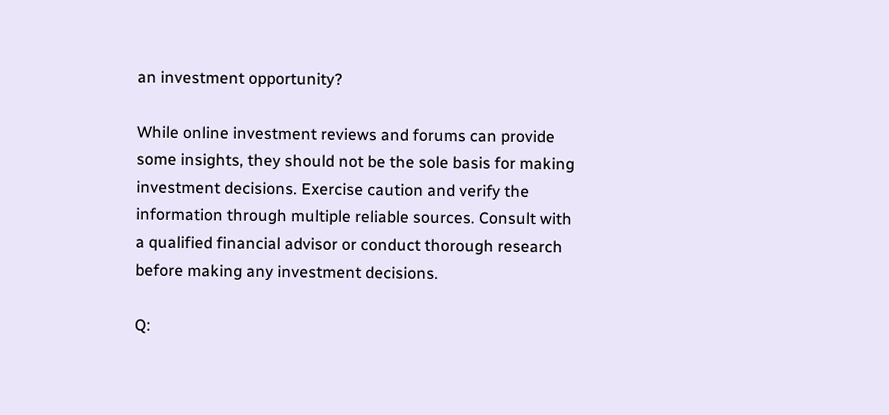an investment opportunity?

While online investment reviews and forums can provide some insights, they should not be the sole basis for making investment decisions. Exercise caution and verify the information through multiple reliable sources. Consult with a qualified financial advisor or conduct thorough research before making any investment decisions.

Q: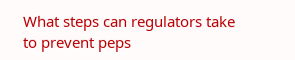What steps can regulators take to prevent peps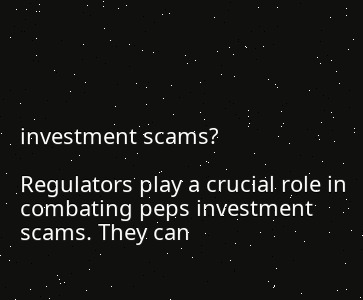investment scams?

Regulators play a crucial role in combating peps investment scams. They can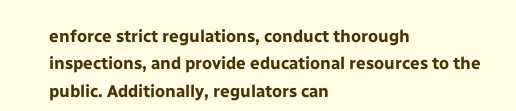enforce strict regulations, conduct thorough inspections, and provide educational resources to the public. Additionally, regulators can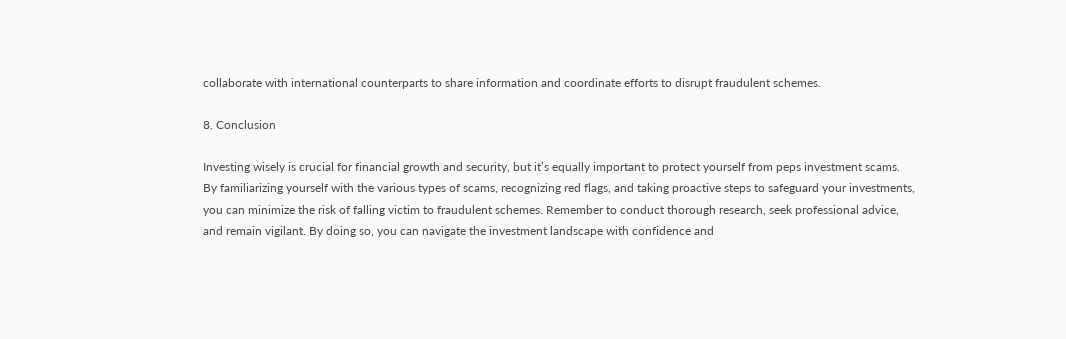collaborate with international counterparts to share information and coordinate efforts to disrupt fraudulent schemes.

8. Conclusion

Investing wisely is crucial for financial growth and security, but it’s equally important to protect yourself from peps investment scams. By familiarizing yourself with the various types of scams, recognizing red flags, and taking proactive steps to safeguard your investments, you can minimize the risk of falling victim to fraudulent schemes. Remember to conduct thorough research, seek professional advice, and remain vigilant. By doing so, you can navigate the investment landscape with confidence and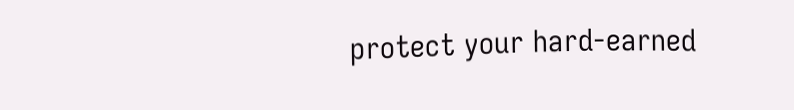protect your hard-earned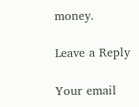money.

Leave a Reply

Your email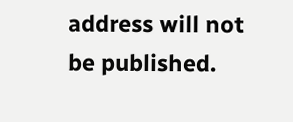address will not be published.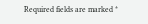Required fields are marked *